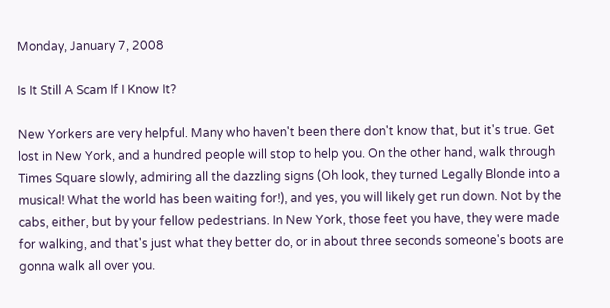Monday, January 7, 2008

Is It Still A Scam If I Know It?

New Yorkers are very helpful. Many who haven't been there don't know that, but it's true. Get lost in New York, and a hundred people will stop to help you. On the other hand, walk through Times Square slowly, admiring all the dazzling signs (Oh look, they turned Legally Blonde into a musical! What the world has been waiting for!), and yes, you will likely get run down. Not by the cabs, either, but by your fellow pedestrians. In New York, those feet you have, they were made for walking, and that's just what they better do, or in about three seconds someone's boots are gonna walk all over you.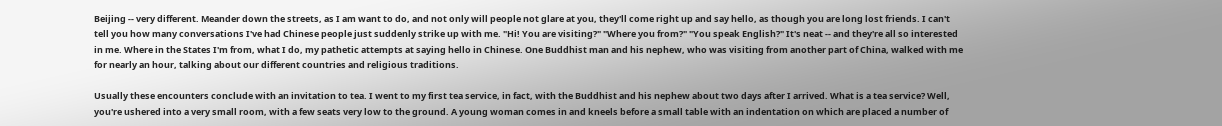Beijing -- very different. Meander down the streets, as I am want to do, and not only will people not glare at you, they'll come right up and say hello, as though you are long lost friends. I can't tell you how many conversations I've had Chinese people just suddenly strike up with me. "Hi! You are visiting?" "Where you from?" "You speak English?" It's neat -- and they're all so interested in me. Where in the States I'm from, what I do, my pathetic attempts at saying hello in Chinese. One Buddhist man and his nephew, who was visiting from another part of China, walked with me for nearly an hour, talking about our different countries and religious traditions.

Usually these encounters conclude with an invitation to tea. I went to my first tea service, in fact, with the Buddhist and his nephew about two days after I arrived. What is a tea service? Well, you're ushered into a very small room, with a few seats very low to the ground. A young woman comes in and kneels before a small table with an indentation on which are placed a number of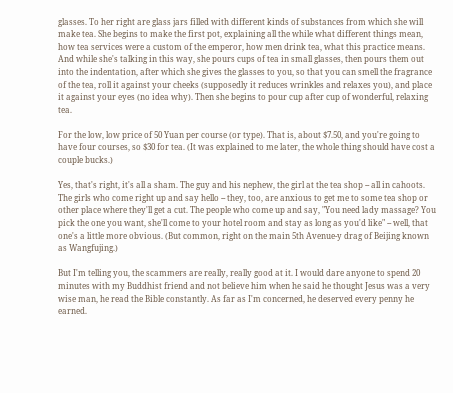glasses. To her right are glass jars filled with different kinds of substances from which she will make tea. She begins to make the first pot, explaining all the while what different things mean, how tea services were a custom of the emperor, how men drink tea, what this practice means. And while she's talking in this way, she pours cups of tea in small glasses, then pours them out into the indentation, after which she gives the glasses to you, so that you can smell the fragrance of the tea, roll it against your cheeks (supposedly it reduces wrinkles and relaxes you), and place it against your eyes (no idea why). Then she begins to pour cup after cup of wonderful, relaxing tea.

For the low, low price of 50 Yuan per course (or type). That is, about $7.50, and you're going to have four courses, so $30 for tea. (It was explained to me later, the whole thing should have cost a couple bucks.)

Yes, that's right, it's all a sham. The guy and his nephew, the girl at the tea shop -- all in cahoots. The girls who come right up and say hello -- they, too, are anxious to get me to some tea shop or other place where they'll get a cut. The people who come up and say, "You need lady massage? You pick the one you want, she'll come to your hotel room and stay as long as you'd like" -- well, that one's a little more obvious. (But common, right on the main 5th Avenue-y drag of Beijing known as Wangfujing.)

But I'm telling you, the scammers are really, really good at it. I would dare anyone to spend 20 minutes with my Buddhist friend and not believe him when he said he thought Jesus was a very wise man, he read the Bible constantly. As far as I'm concerned, he deserved every penny he earned.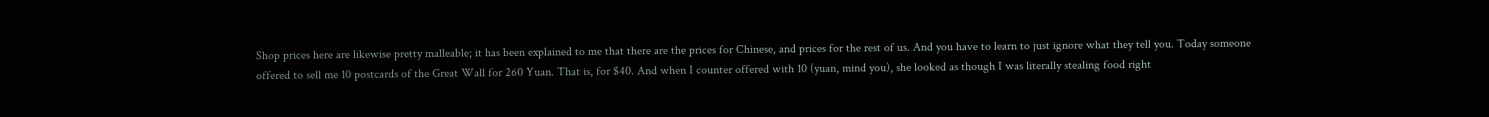Shop prices here are likewise pretty malleable; it has been explained to me that there are the prices for Chinese, and prices for the rest of us. And you have to learn to just ignore what they tell you. Today someone offered to sell me 10 postcards of the Great Wall for 260 Yuan. That is, for $40. And when I counter offered with 10 (yuan, mind you), she looked as though I was literally stealing food right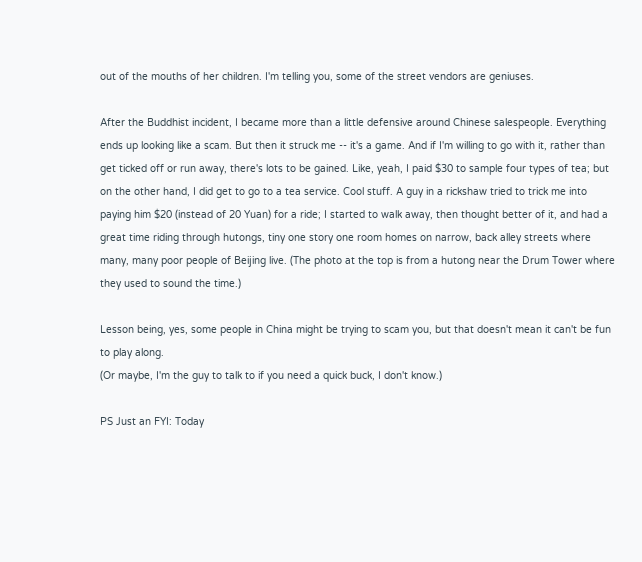out of the mouths of her children. I'm telling you, some of the street vendors are geniuses.

After the Buddhist incident, I became more than a little defensive around Chinese salespeople. Everything ends up looking like a scam. But then it struck me -- it's a game. And if I'm willing to go with it, rather than get ticked off or run away, there's lots to be gained. Like, yeah, I paid $30 to sample four types of tea; but on the other hand, I did get to go to a tea service. Cool stuff. A guy in a rickshaw tried to trick me into paying him $20 (instead of 20 Yuan) for a ride; I started to walk away, then thought better of it, and had a great time riding through hutongs, tiny one story one room homes on narrow, back alley streets where many, many poor people of Beijing live. (The photo at the top is from a hutong near the Drum Tower where they used to sound the time.)

Lesson being, yes, some people in China might be trying to scam you, but that doesn't mean it can't be fun to play along.
(Or maybe, I'm the guy to talk to if you need a quick buck, I don't know.)

PS Just an FYI: Today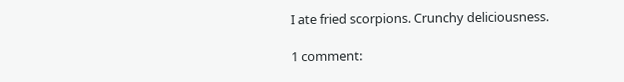I ate fried scorpions. Crunchy deliciousness.

1 comment: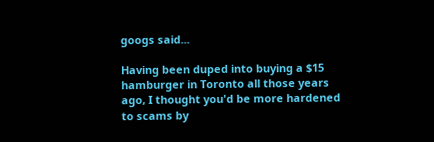googs said...

Having been duped into buying a $15 hamburger in Toronto all those years ago, I thought you'd be more hardened to scams by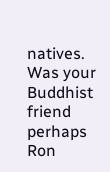natives. Was your Buddhist friend perhaps Ron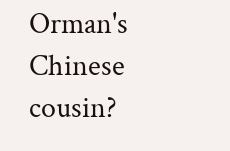Orman's Chinese cousin?